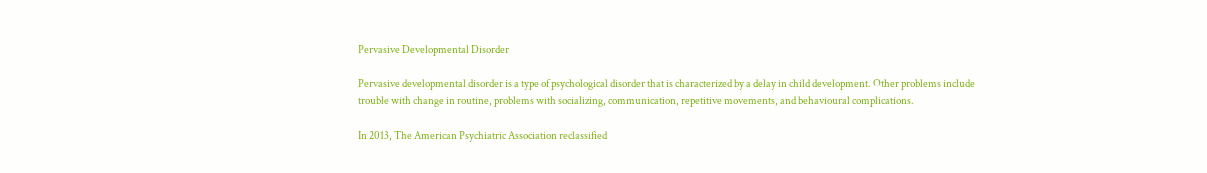Pervasive Developmental Disorder

Pervasive developmental disorder is a type of psychological disorder that is characterized by a delay in child development. Other problems include trouble with change in routine, problems with socializing, communication, repetitive movements, and behavioural complications.

In 2013, The American Psychiatric Association reclassified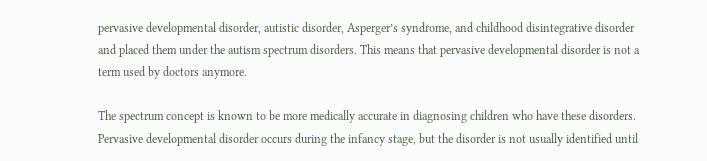pervasive developmental disorder, autistic disorder, Asperger’s syndrome, and childhood disintegrative disorder and placed them under the autism spectrum disorders. This means that pervasive developmental disorder is not a term used by doctors anymore.

The spectrum concept is known to be more medically accurate in diagnosing children who have these disorders. Pervasive developmental disorder occurs during the infancy stage, but the disorder is not usually identified until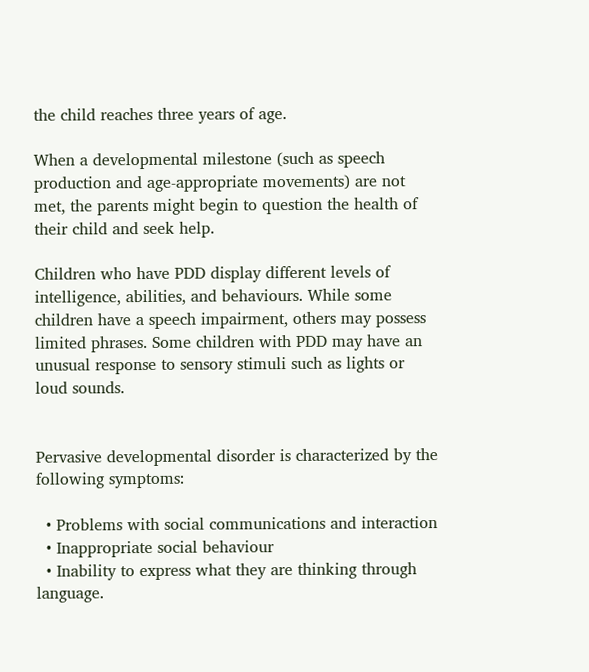the child reaches three years of age.

When a developmental milestone (such as speech production and age-appropriate movements) are not met, the parents might begin to question the health of their child and seek help.

Children who have PDD display different levels of intelligence, abilities, and behaviours. While some children have a speech impairment, others may possess limited phrases. Some children with PDD may have an unusual response to sensory stimuli such as lights or loud sounds.


Pervasive developmental disorder is characterized by the following symptoms:

  • Problems with social communications and interaction
  • Inappropriate social behaviour
  • Inability to express what they are thinking through language.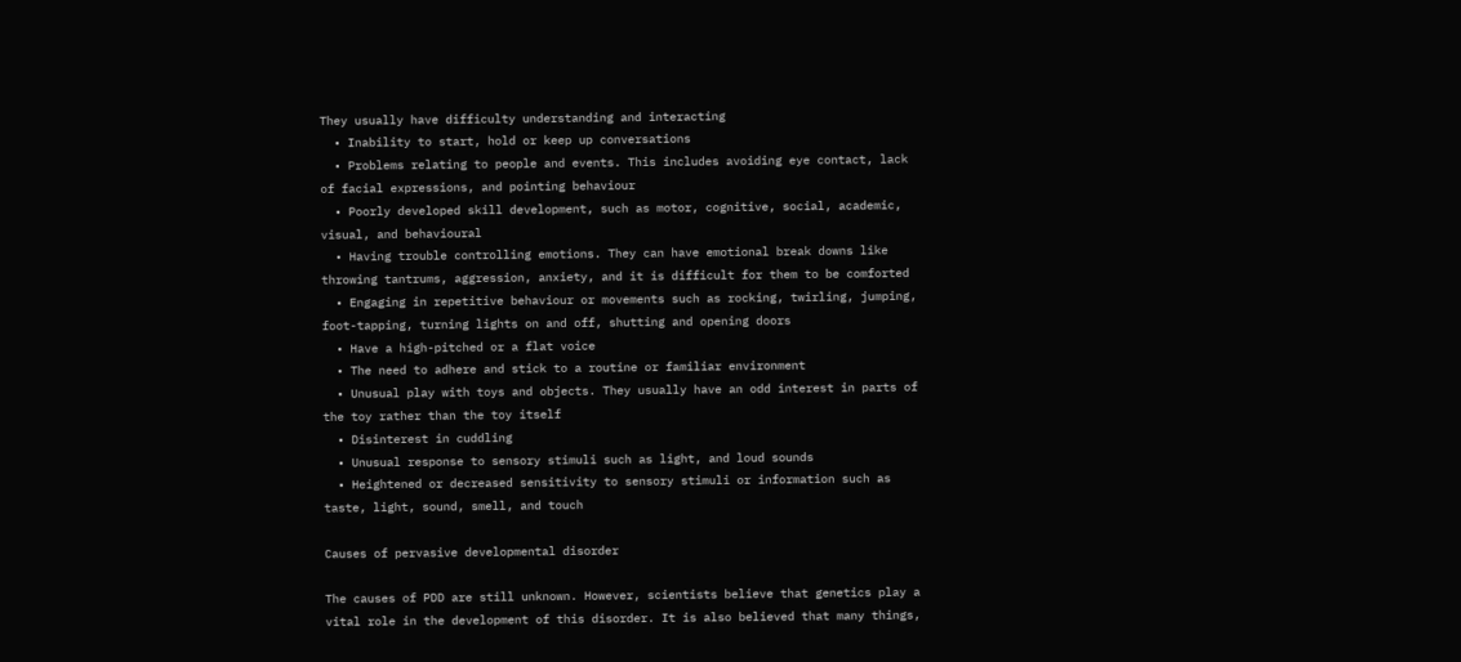They usually have difficulty understanding and interacting
  • Inability to start, hold or keep up conversations
  • Problems relating to people and events. This includes avoiding eye contact, lack of facial expressions, and pointing behaviour
  • Poorly developed skill development, such as motor, cognitive, social, academic, visual, and behavioural
  • Having trouble controlling emotions. They can have emotional break downs like throwing tantrums, aggression, anxiety, and it is difficult for them to be comforted
  • Engaging in repetitive behaviour or movements such as rocking, twirling, jumping, foot-tapping, turning lights on and off, shutting and opening doors
  • Have a high-pitched or a flat voice
  • The need to adhere and stick to a routine or familiar environment
  • Unusual play with toys and objects. They usually have an odd interest in parts of the toy rather than the toy itself
  • Disinterest in cuddling
  • Unusual response to sensory stimuli such as light, and loud sounds
  • Heightened or decreased sensitivity to sensory stimuli or information such as taste, light, sound, smell, and touch

Causes of pervasive developmental disorder

The causes of PDD are still unknown. However, scientists believe that genetics play a vital role in the development of this disorder. It is also believed that many things,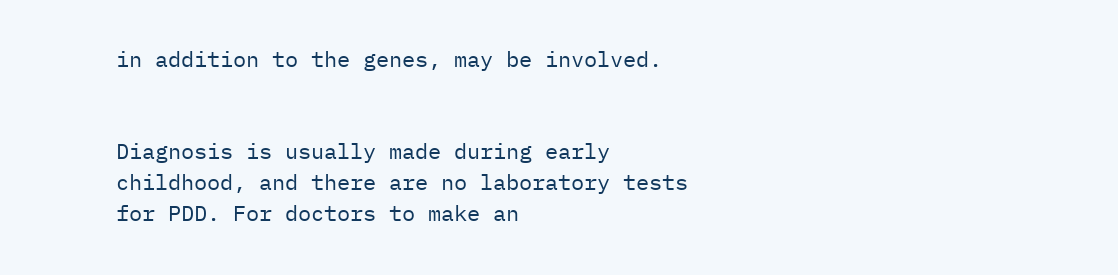in addition to the genes, may be involved.


Diagnosis is usually made during early childhood, and there are no laboratory tests for PDD. For doctors to make an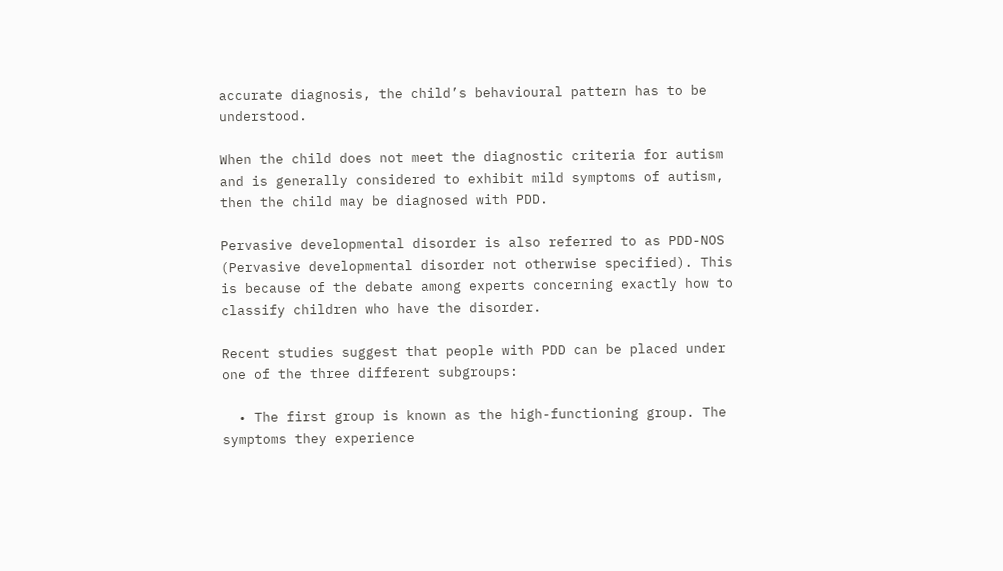accurate diagnosis, the child’s behavioural pattern has to be understood.

When the child does not meet the diagnostic criteria for autism and is generally considered to exhibit mild symptoms of autism, then the child may be diagnosed with PDD.

Pervasive developmental disorder is also referred to as PDD-NOS (Pervasive developmental disorder not otherwise specified). This is because of the debate among experts concerning exactly how to classify children who have the disorder.

Recent studies suggest that people with PDD can be placed under one of the three different subgroups:

  • The first group is known as the high-functioning group. The symptoms they experience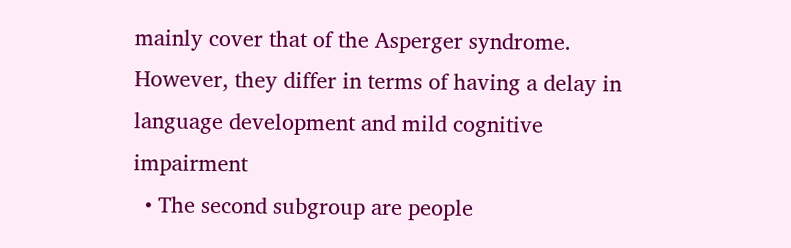mainly cover that of the Asperger syndrome. However, they differ in terms of having a delay in language development and mild cognitive impairment
  • The second subgroup are people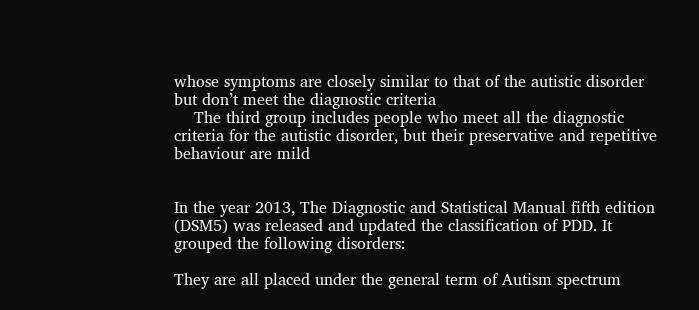whose symptoms are closely similar to that of the autistic disorder but don’t meet the diagnostic criteria
    The third group includes people who meet all the diagnostic criteria for the autistic disorder, but their preservative and repetitive behaviour are mild


In the year 2013, The Diagnostic and Statistical Manual fifth edition (DSM5) was released and updated the classification of PDD. It grouped the following disorders:

They are all placed under the general term of Autism spectrum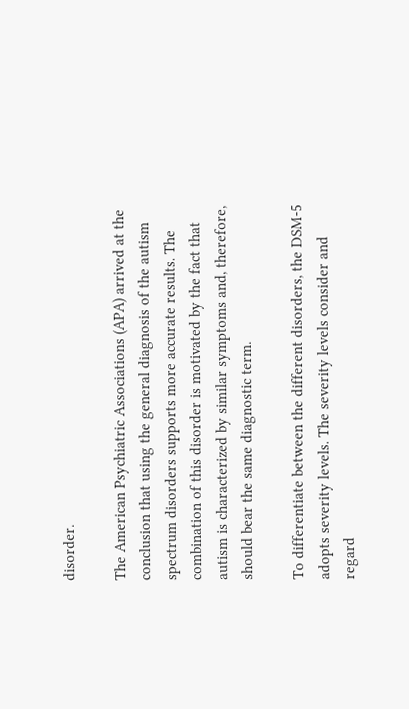disorder.

The American Psychiatric Associations (APA) arrived at the conclusion that using the general diagnosis of the autism spectrum disorders supports more accurate results. The combination of this disorder is motivated by the fact that autism is characterized by similar symptoms and, therefore, should bear the same diagnostic term.

To differentiate between the different disorders, the DSM-5 adopts severity levels. The severity levels consider and regard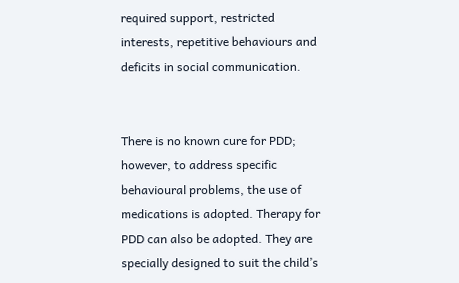required support, restricted interests, repetitive behaviours and deficits in social communication.


There is no known cure for PDD; however, to address specific behavioural problems, the use of medications is adopted. Therapy for PDD can also be adopted. They are specially designed to suit the child’s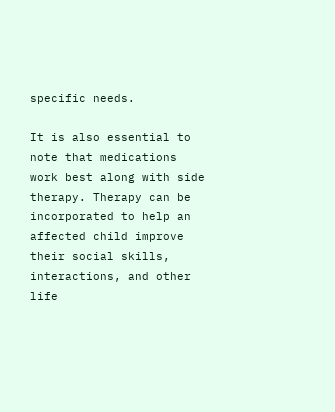specific needs.

It is also essential to note that medications work best along with side therapy. Therapy can be incorporated to help an affected child improve their social skills, interactions, and other life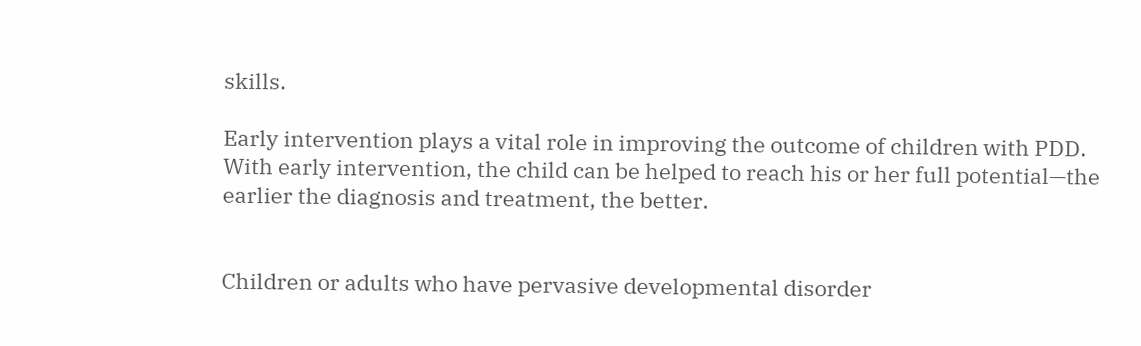skills.

Early intervention plays a vital role in improving the outcome of children with PDD. With early intervention, the child can be helped to reach his or her full potential—the earlier the diagnosis and treatment, the better.


Children or adults who have pervasive developmental disorder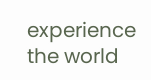experience the world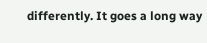differently. It goes a long way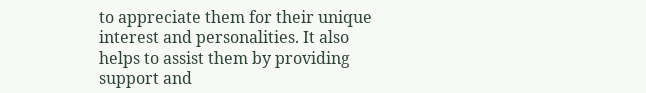to appreciate them for their unique interest and personalities. It also helps to assist them by providing support and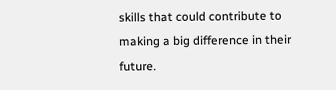skills that could contribute to making a big difference in their future.